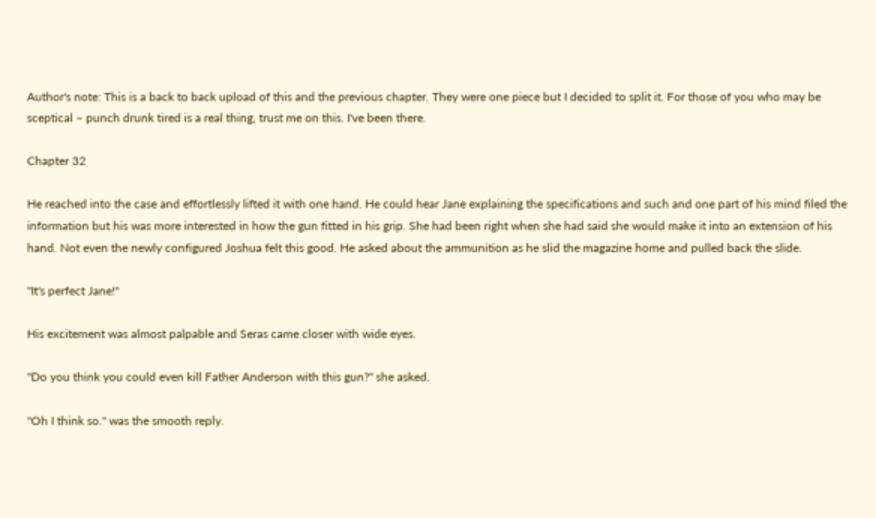Author's note: This is a back to back upload of this and the previous chapter. They were one piece but I decided to split it. For those of you who may be sceptical – punch drunk tired is a real thing, trust me on this. I've been there.

Chapter 32

He reached into the case and effortlessly lifted it with one hand. He could hear Jane explaining the specifications and such and one part of his mind filed the information but his was more interested in how the gun fitted in his grip. She had been right when she had said she would make it into an extension of his hand. Not even the newly configured Joshua felt this good. He asked about the ammunition as he slid the magazine home and pulled back the slide.

"It's perfect Jane!"

His excitement was almost palpable and Seras came closer with wide eyes.

"Do you think you could even kill Father Anderson with this gun?" she asked.

"Oh I think so." was the smooth reply.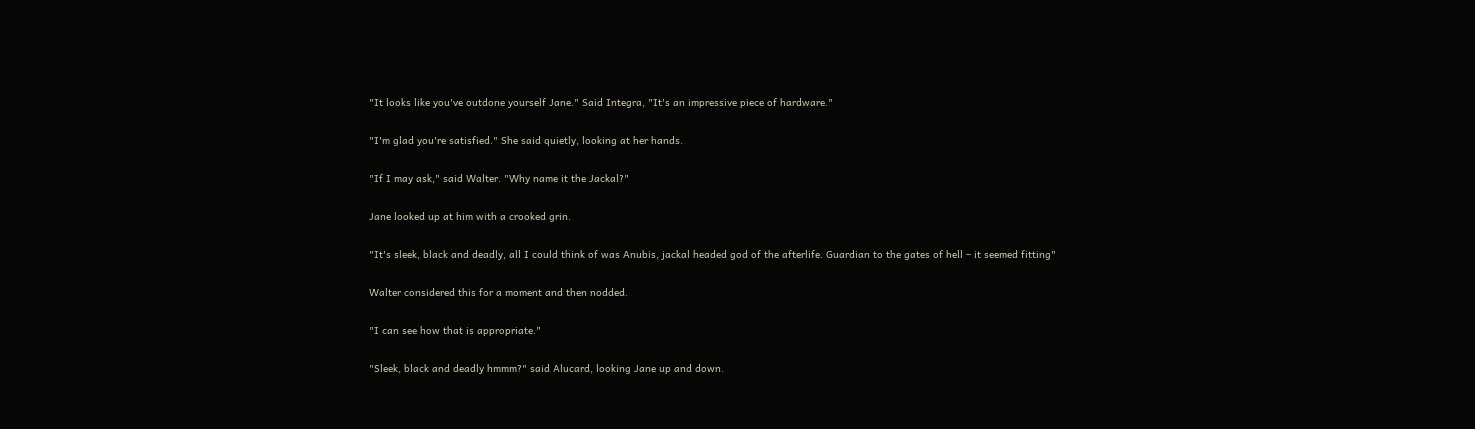"It looks like you've outdone yourself Jane." Said Integra, "It's an impressive piece of hardware."

"I'm glad you're satisfied." She said quietly, looking at her hands.

"If I may ask," said Walter. "Why name it the Jackal?"

Jane looked up at him with a crooked grin.

"It's sleek, black and deadly, all I could think of was Anubis, jackal headed god of the afterlife. Guardian to the gates of hell – it seemed fitting"

Walter considered this for a moment and then nodded.

"I can see how that is appropriate."

"Sleek, black and deadly hmmm?" said Alucard, looking Jane up and down.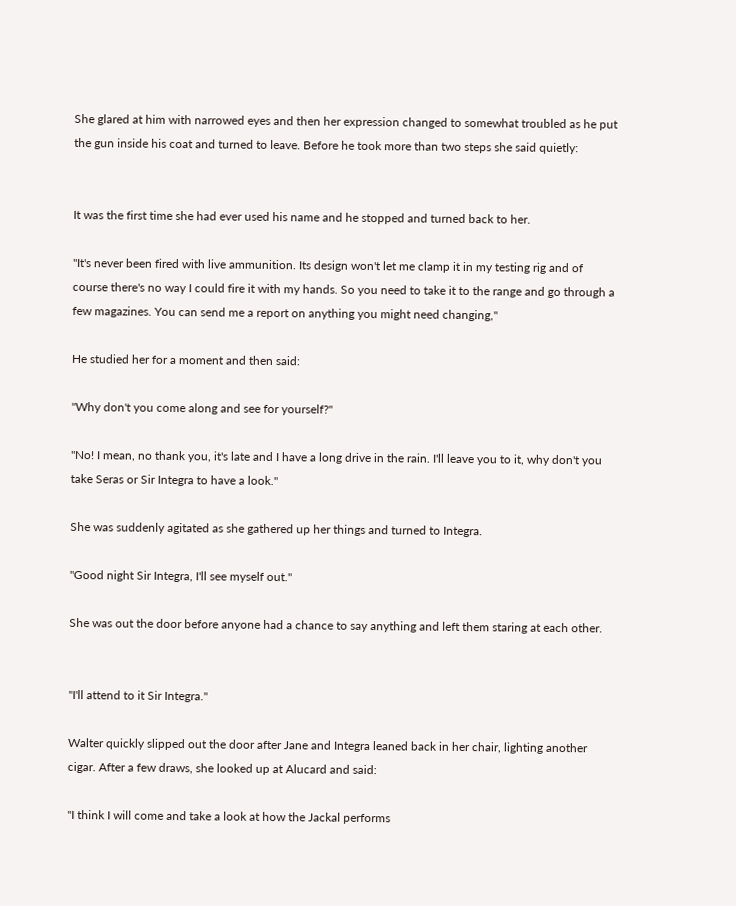She glared at him with narrowed eyes and then her expression changed to somewhat troubled as he put the gun inside his coat and turned to leave. Before he took more than two steps she said quietly:


It was the first time she had ever used his name and he stopped and turned back to her.

"It's never been fired with live ammunition. Its design won't let me clamp it in my testing rig and of course there's no way I could fire it with my hands. So you need to take it to the range and go through a few magazines. You can send me a report on anything you might need changing,"

He studied her for a moment and then said:

"Why don't you come along and see for yourself?"

"No! I mean, no thank you, it's late and I have a long drive in the rain. I'll leave you to it, why don't you take Seras or Sir Integra to have a look."

She was suddenly agitated as she gathered up her things and turned to Integra.

"Good night Sir Integra, I'll see myself out."

She was out the door before anyone had a chance to say anything and left them staring at each other.


"I'll attend to it Sir Integra."

Walter quickly slipped out the door after Jane and Integra leaned back in her chair, lighting another cigar. After a few draws, she looked up at Alucard and said:

"I think I will come and take a look at how the Jackal performs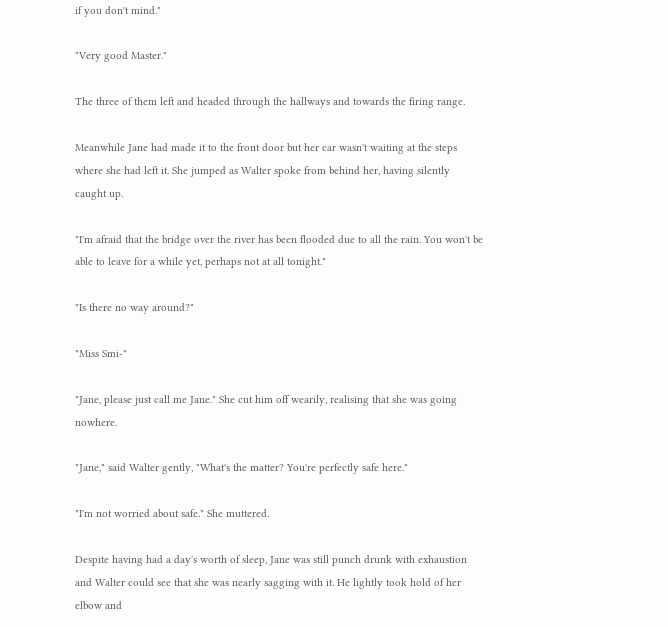if you don't mind."

"Very good Master."

The three of them left and headed through the hallways and towards the firing range.

Meanwhile Jane had made it to the front door but her car wasn't waiting at the steps where she had left it. She jumped as Walter spoke from behind her, having silently caught up.

"I'm afraid that the bridge over the river has been flooded due to all the rain. You won't be able to leave for a while yet, perhaps not at all tonight."

"Is there no way around?"

"Miss Smi-"

"Jane, please just call me Jane." She cut him off wearily, realising that she was going nowhere.

"Jane," said Walter gently, "What's the matter? You're perfectly safe here."

"I'm not worried about safe." She muttered.

Despite having had a day's worth of sleep, Jane was still punch drunk with exhaustion and Walter could see that she was nearly sagging with it. He lightly took hold of her elbow and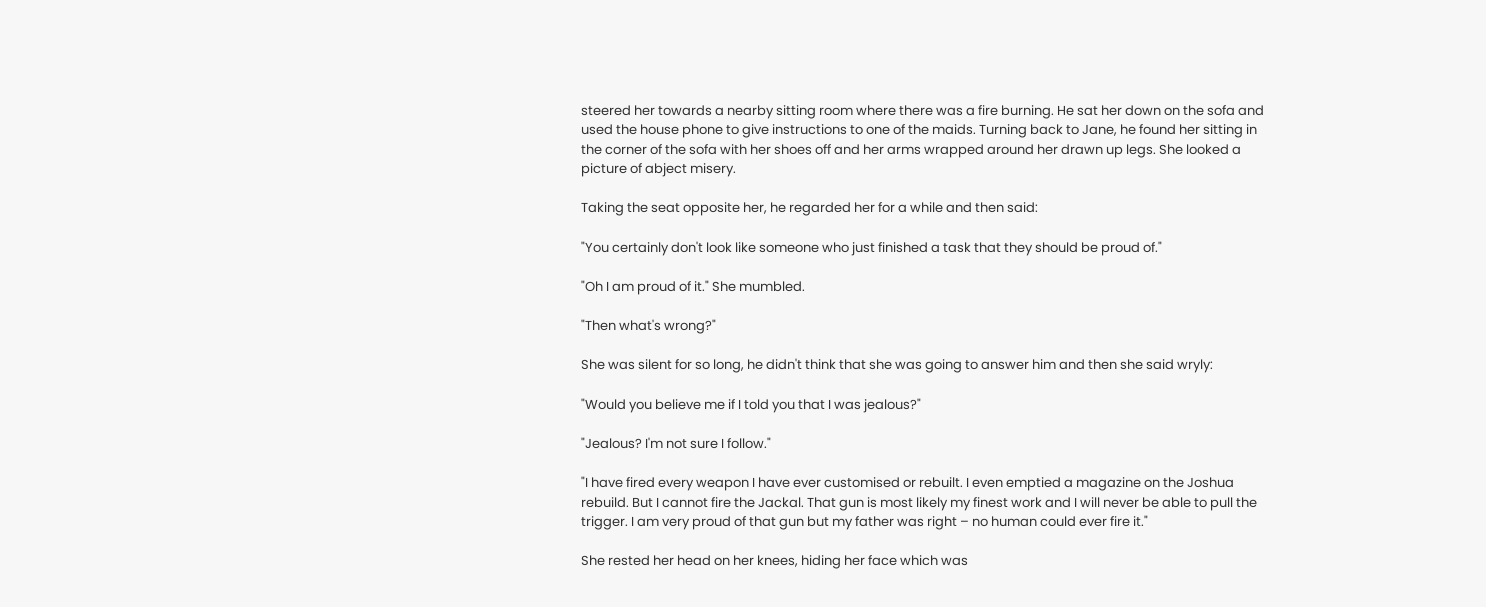steered her towards a nearby sitting room where there was a fire burning. He sat her down on the sofa and used the house phone to give instructions to one of the maids. Turning back to Jane, he found her sitting in the corner of the sofa with her shoes off and her arms wrapped around her drawn up legs. She looked a picture of abject misery.

Taking the seat opposite her, he regarded her for a while and then said:

"You certainly don't look like someone who just finished a task that they should be proud of."

"Oh I am proud of it." She mumbled.

"Then what's wrong?"

She was silent for so long, he didn't think that she was going to answer him and then she said wryly:

"Would you believe me if I told you that I was jealous?"

"Jealous? I'm not sure I follow."

"I have fired every weapon I have ever customised or rebuilt. I even emptied a magazine on the Joshua rebuild. But I cannot fire the Jackal. That gun is most likely my finest work and I will never be able to pull the trigger. I am very proud of that gun but my father was right – no human could ever fire it."

She rested her head on her knees, hiding her face which was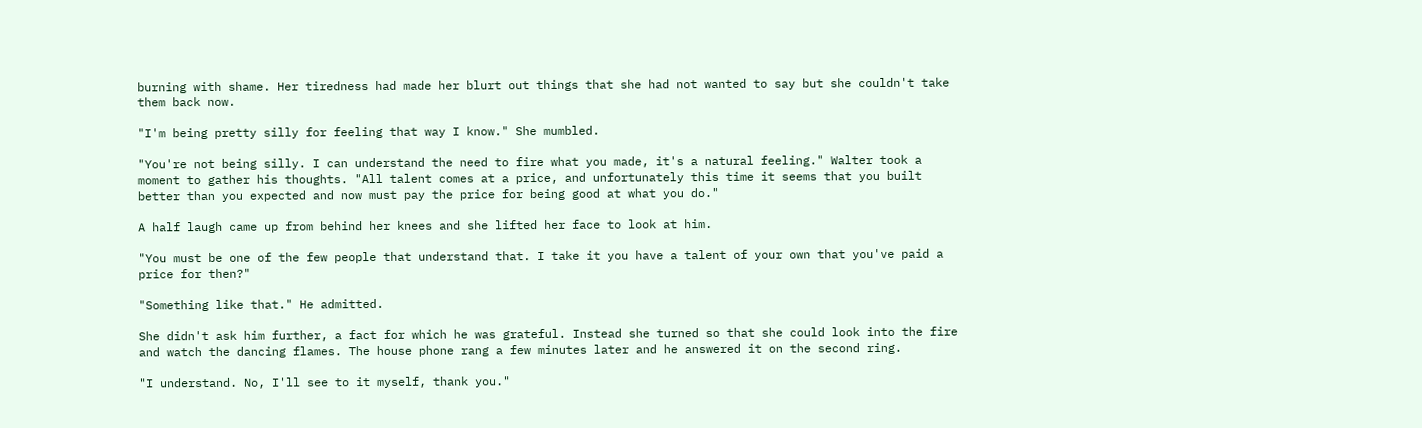burning with shame. Her tiredness had made her blurt out things that she had not wanted to say but she couldn't take them back now.

"I'm being pretty silly for feeling that way I know." She mumbled.

"You're not being silly. I can understand the need to fire what you made, it's a natural feeling." Walter took a moment to gather his thoughts. "All talent comes at a price, and unfortunately this time it seems that you built better than you expected and now must pay the price for being good at what you do."

A half laugh came up from behind her knees and she lifted her face to look at him.

"You must be one of the few people that understand that. I take it you have a talent of your own that you've paid a price for then?"

"Something like that." He admitted.

She didn't ask him further, a fact for which he was grateful. Instead she turned so that she could look into the fire and watch the dancing flames. The house phone rang a few minutes later and he answered it on the second ring.

"I understand. No, I'll see to it myself, thank you."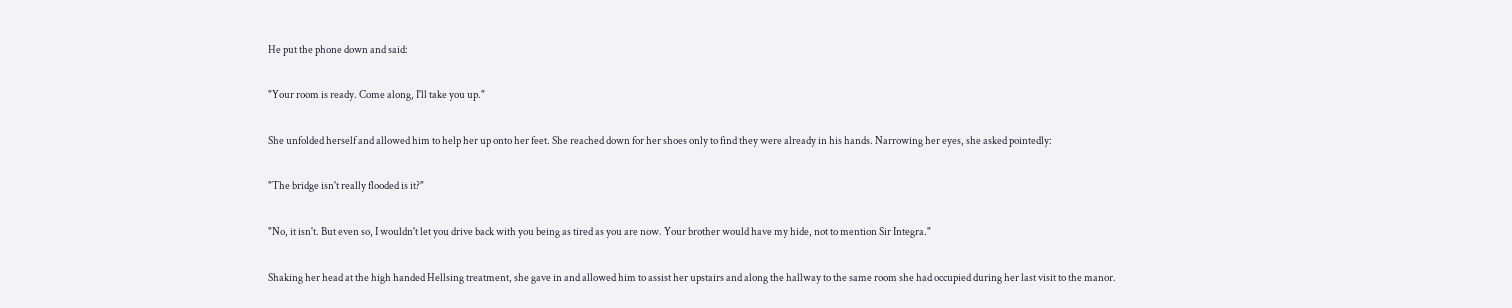He put the phone down and said:

"Your room is ready. Come along, I'll take you up."

She unfolded herself and allowed him to help her up onto her feet. She reached down for her shoes only to find they were already in his hands. Narrowing her eyes, she asked pointedly:

"The bridge isn't really flooded is it?"

"No, it isn't. But even so, I wouldn't let you drive back with you being as tired as you are now. Your brother would have my hide, not to mention Sir Integra."

Shaking her head at the high handed Hellsing treatment, she gave in and allowed him to assist her upstairs and along the hallway to the same room she had occupied during her last visit to the manor.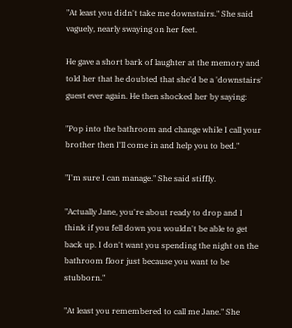"At least you didn't take me downstairs." She said vaguely, nearly swaying on her feet.

He gave a short bark of laughter at the memory and told her that he doubted that she'd be a 'downstairs' guest ever again. He then shocked her by saying:

"Pop into the bathroom and change while I call your brother then I'll come in and help you to bed."

"I'm sure I can manage." She said stiffly.

"Actually Jane, you're about ready to drop and I think if you fell down you wouldn't be able to get back up. I don't want you spending the night on the bathroom floor just because you want to be stubborn."

"At least you remembered to call me Jane." She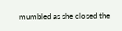mumbled as she closed the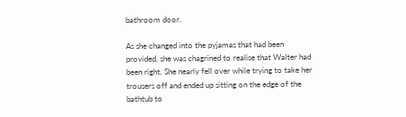bathroom door.

As she changed into the pyjamas that had been provided, she was chagrined to realise that Walter had been right. She nearly fell over while trying to take her trousers off and ended up sitting on the edge of the bathtub to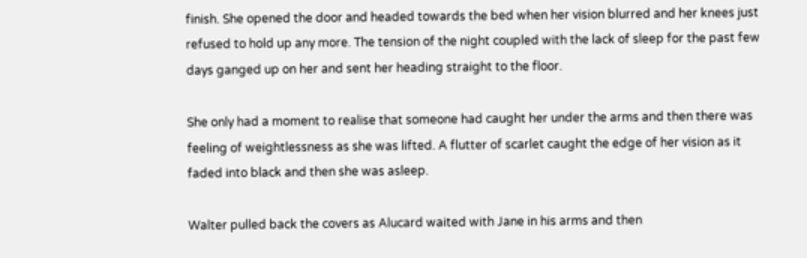finish. She opened the door and headed towards the bed when her vision blurred and her knees just refused to hold up any more. The tension of the night coupled with the lack of sleep for the past few days ganged up on her and sent her heading straight to the floor.

She only had a moment to realise that someone had caught her under the arms and then there was feeling of weightlessness as she was lifted. A flutter of scarlet caught the edge of her vision as it faded into black and then she was asleep.

Walter pulled back the covers as Alucard waited with Jane in his arms and then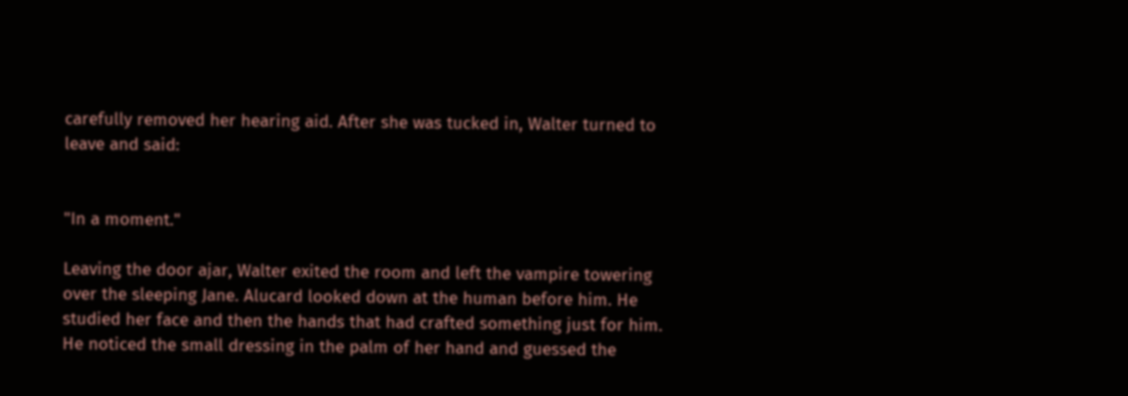carefully removed her hearing aid. After she was tucked in, Walter turned to leave and said:


"In a moment."

Leaving the door ajar, Walter exited the room and left the vampire towering over the sleeping Jane. Alucard looked down at the human before him. He studied her face and then the hands that had crafted something just for him. He noticed the small dressing in the palm of her hand and guessed the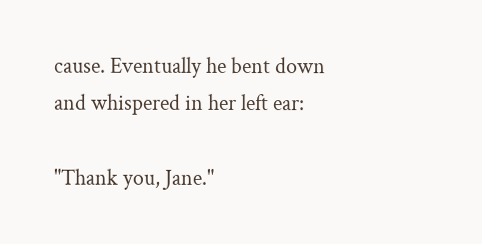cause. Eventually he bent down and whispered in her left ear:

"Thank you, Jane."